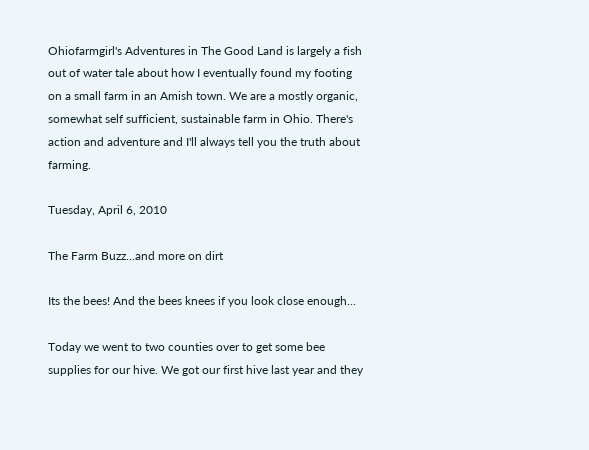Ohiofarmgirl's Adventures in The Good Land is largely a fish out of water tale about how I eventually found my footing on a small farm in an Amish town. We are a mostly organic, somewhat self sufficient, sustainable farm in Ohio. There's action and adventure and I'll always tell you the truth about farming.

Tuesday, April 6, 2010

The Farm Buzz...and more on dirt

Its the bees! And the bees knees if you look close enough...

Today we went to two counties over to get some bee supplies for our hive. We got our first hive last year and they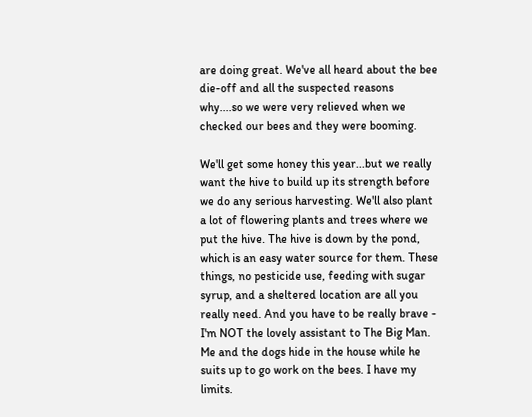are doing great. We've all heard about the bee die-off and all the suspected reasons why....so we were very relieved when we checked our bees and they were booming.

We'll get some honey this year...but we really want the hive to build up its strength before we do any serious harvesting. We'll also plant a lot of flowering plants and trees where we put the hive. The hive is down by the pond, which is an easy water source for them. These things, no pesticide use, feeding with sugar syrup, and a sheltered location are all you really need. And you have to be really brave - I'm NOT the lovely assistant to The Big Man. Me and the dogs hide in the house while he suits up to go work on the bees. I have my limits.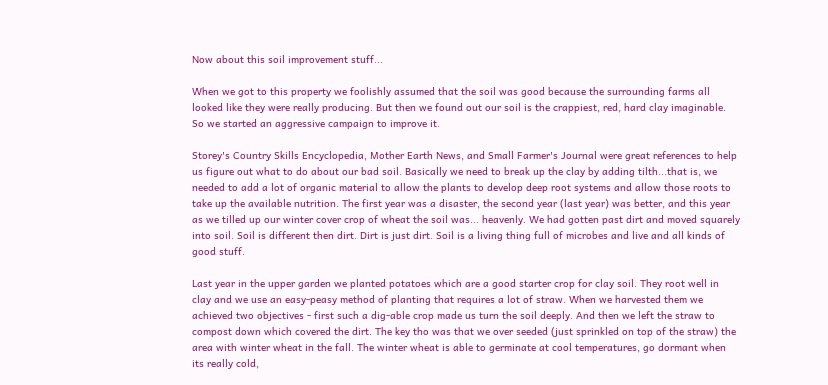Now about this soil improvement stuff...

When we got to this property we foolishly assumed that the soil was good because the surrounding farms all looked like they were really producing. But then we found out our soil is the crappiest, red, hard clay imaginable. So we started an aggressive campaign to improve it.

Storey's Country Skills Encyclopedia, Mother Earth News, and Small Farmer's Journal were great references to help us figure out what to do about our bad soil. Basically we need to break up the clay by adding tilth...that is, we needed to add a lot of organic material to allow the plants to develop deep root systems and allow those roots to take up the available nutrition. The first year was a disaster, the second year (last year) was better, and this year as we tilled up our winter cover crop of wheat the soil was... heavenly. We had gotten past dirt and moved squarely into soil. Soil is different then dirt. Dirt is just dirt. Soil is a living thing full of microbes and live and all kinds of good stuff.

Last year in the upper garden we planted potatoes which are a good starter crop for clay soil. They root well in clay and we use an easy-peasy method of planting that requires a lot of straw. When we harvested them we achieved two objectives - first such a dig-able crop made us turn the soil deeply. And then we left the straw to compost down which covered the dirt. The key tho was that we over seeded (just sprinkled on top of the straw) the area with winter wheat in the fall. The winter wheat is able to germinate at cool temperatures, go dormant when its really cold,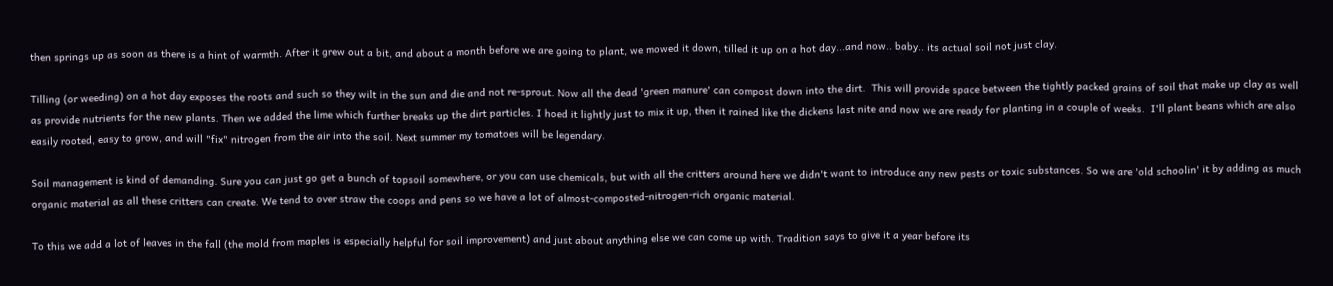then springs up as soon as there is a hint of warmth. After it grew out a bit, and about a month before we are going to plant, we mowed it down, tilled it up on a hot day...and now.. baby.. its actual soil not just clay.

Tilling (or weeding) on a hot day exposes the roots and such so they wilt in the sun and die and not re-sprout. Now all the dead 'green manure' can compost down into the dirt.  This will provide space between the tightly packed grains of soil that make up clay as well as provide nutrients for the new plants. Then we added the lime which further breaks up the dirt particles. I hoed it lightly just to mix it up, then it rained like the dickens last nite and now we are ready for planting in a couple of weeks.  I'll plant beans which are also easily rooted, easy to grow, and will "fix" nitrogen from the air into the soil. Next summer my tomatoes will be legendary.

Soil management is kind of demanding. Sure you can just go get a bunch of topsoil somewhere, or you can use chemicals, but with all the critters around here we didn't want to introduce any new pests or toxic substances. So we are 'old schoolin' it by adding as much organic material as all these critters can create. We tend to over straw the coops and pens so we have a lot of almost-composted-nitrogen-rich organic material.

To this we add a lot of leaves in the fall (the mold from maples is especially helpful for soil improvement) and just about anything else we can come up with. Tradition says to give it a year before its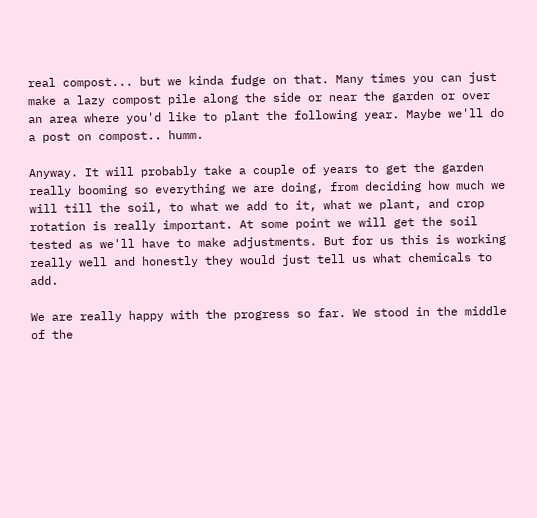real compost... but we kinda fudge on that. Many times you can just make a lazy compost pile along the side or near the garden or over an area where you'd like to plant the following year. Maybe we'll do a post on compost.. humm.

Anyway. It will probably take a couple of years to get the garden really booming so everything we are doing, from deciding how much we will till the soil, to what we add to it, what we plant, and crop rotation is really important. At some point we will get the soil tested as we'll have to make adjustments. But for us this is working really well and honestly they would just tell us what chemicals to add.

We are really happy with the progress so far. We stood in the middle of the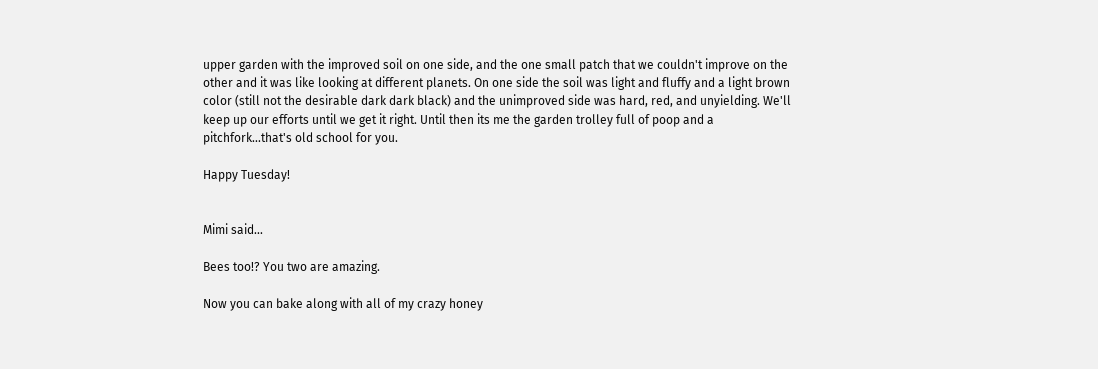upper garden with the improved soil on one side, and the one small patch that we couldn't improve on the other and it was like looking at different planets. On one side the soil was light and fluffy and a light brown color (still not the desirable dark dark black) and the unimproved side was hard, red, and unyielding. We'll keep up our efforts until we get it right. Until then its me the garden trolley full of poop and a pitchfork...that's old school for you.

Happy Tuesday!


Mimi said...

Bees too!? You two are amazing.

Now you can bake along with all of my crazy honey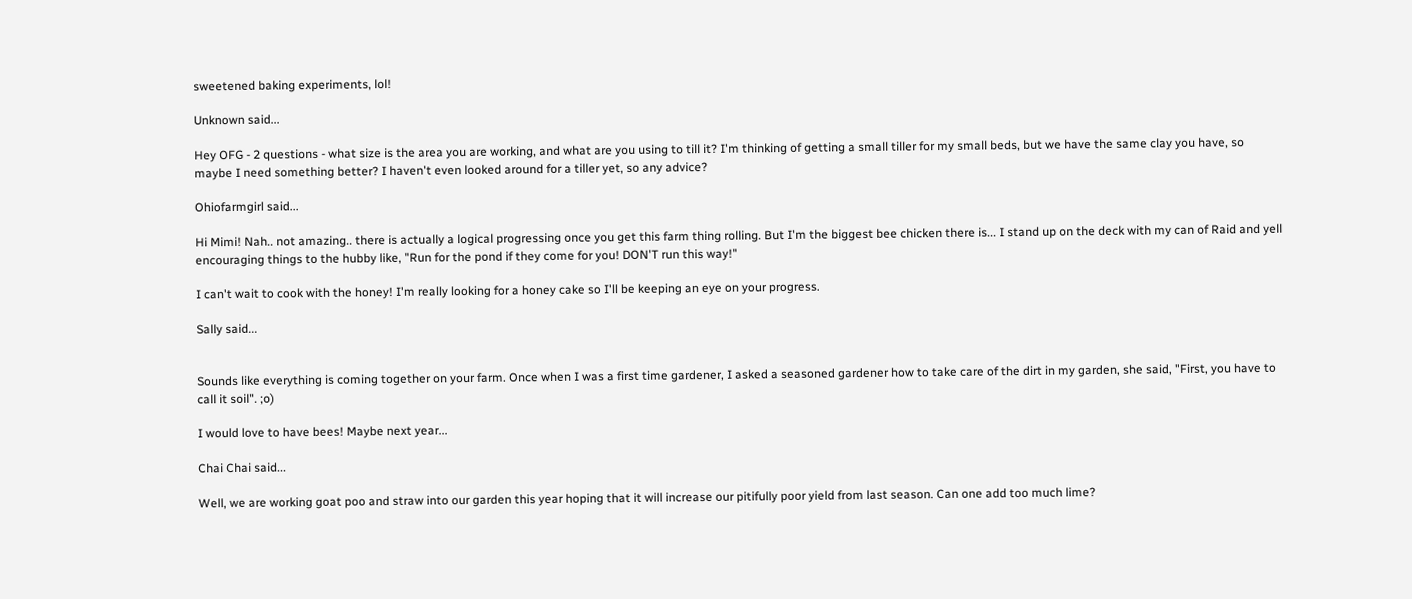sweetened baking experiments, lol!

Unknown said...

Hey OFG - 2 questions - what size is the area you are working, and what are you using to till it? I'm thinking of getting a small tiller for my small beds, but we have the same clay you have, so maybe I need something better? I haven't even looked around for a tiller yet, so any advice?

Ohiofarmgirl said...

Hi Mimi! Nah.. not amazing.. there is actually a logical progressing once you get this farm thing rolling. But I'm the biggest bee chicken there is... I stand up on the deck with my can of Raid and yell encouraging things to the hubby like, "Run for the pond if they come for you! DON'T run this way!"

I can't wait to cook with the honey! I'm really looking for a honey cake so I'll be keeping an eye on your progress.

Sally said...


Sounds like everything is coming together on your farm. Once when I was a first time gardener, I asked a seasoned gardener how to take care of the dirt in my garden, she said, "First, you have to call it soil". ;o)

I would love to have bees! Maybe next year...

Chai Chai said...

Well, we are working goat poo and straw into our garden this year hoping that it will increase our pitifully poor yield from last season. Can one add too much lime?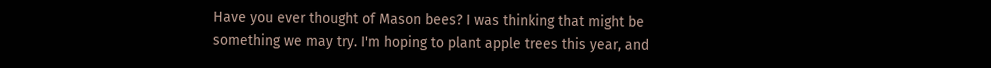Have you ever thought of Mason bees? I was thinking that might be something we may try. I'm hoping to plant apple trees this year, and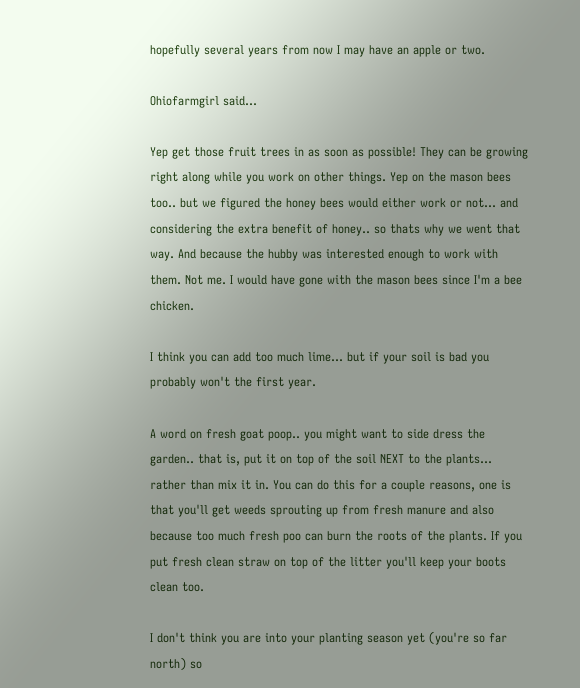hopefully several years from now I may have an apple or two.

Ohiofarmgirl said...

Yep get those fruit trees in as soon as possible! They can be growing right along while you work on other things. Yep on the mason bees too.. but we figured the honey bees would either work or not... and considering the extra benefit of honey.. so thats why we went that way. And because the hubby was interested enough to work with them. Not me. I would have gone with the mason bees since I'm a bee chicken.

I think you can add too much lime... but if your soil is bad you probably won't the first year.

A word on fresh goat poop.. you might want to side dress the garden.. that is, put it on top of the soil NEXT to the plants... rather than mix it in. You can do this for a couple reasons, one is that you'll get weeds sprouting up from fresh manure and also because too much fresh poo can burn the roots of the plants. If you put fresh clean straw on top of the litter you'll keep your boots clean too.

I don't think you are into your planting season yet (you're so far north) so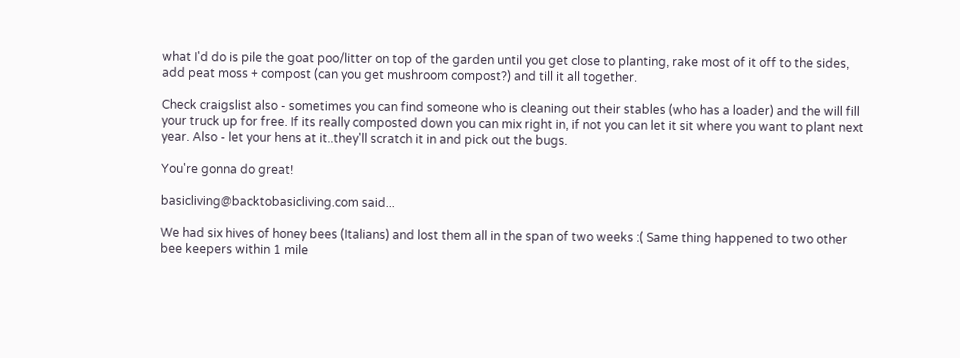what I'd do is pile the goat poo/litter on top of the garden until you get close to planting, rake most of it off to the sides, add peat moss + compost (can you get mushroom compost?) and till it all together.

Check craigslist also - sometimes you can find someone who is cleaning out their stables (who has a loader) and the will fill your truck up for free. If its really composted down you can mix right in, if not you can let it sit where you want to plant next year. Also - let your hens at it..they'll scratch it in and pick out the bugs.

You're gonna do great!

basicliving@backtobasicliving.com said...

We had six hives of honey bees (Italians) and lost them all in the span of two weeks :( Same thing happened to two other bee keepers within 1 mile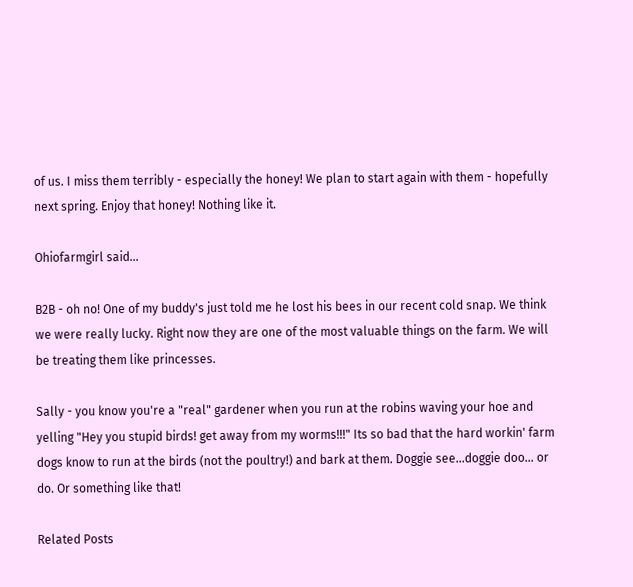of us. I miss them terribly - especially the honey! We plan to start again with them - hopefully next spring. Enjoy that honey! Nothing like it.

Ohiofarmgirl said...

B2B - oh no! One of my buddy's just told me he lost his bees in our recent cold snap. We think we were really lucky. Right now they are one of the most valuable things on the farm. We will be treating them like princesses.

Sally - you know you're a "real" gardener when you run at the robins waving your hoe and yelling "Hey you stupid birds! get away from my worms!!!" Its so bad that the hard workin' farm dogs know to run at the birds (not the poultry!) and bark at them. Doggie see...doggie doo... or do. Or something like that!

Related Posts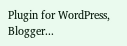Plugin for WordPress, Blogger...